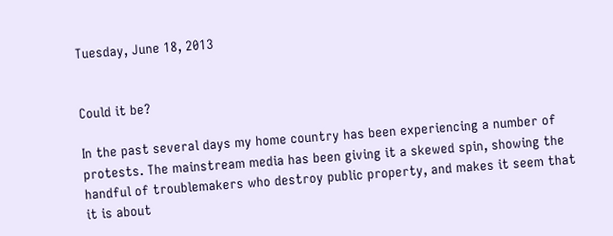Tuesday, June 18, 2013


Could it be?

In the past several days my home country has been experiencing a number of protests. The mainstream media has been giving it a skewed spin, showing the handful of troublemakers who destroy public property, and makes it seem that it is about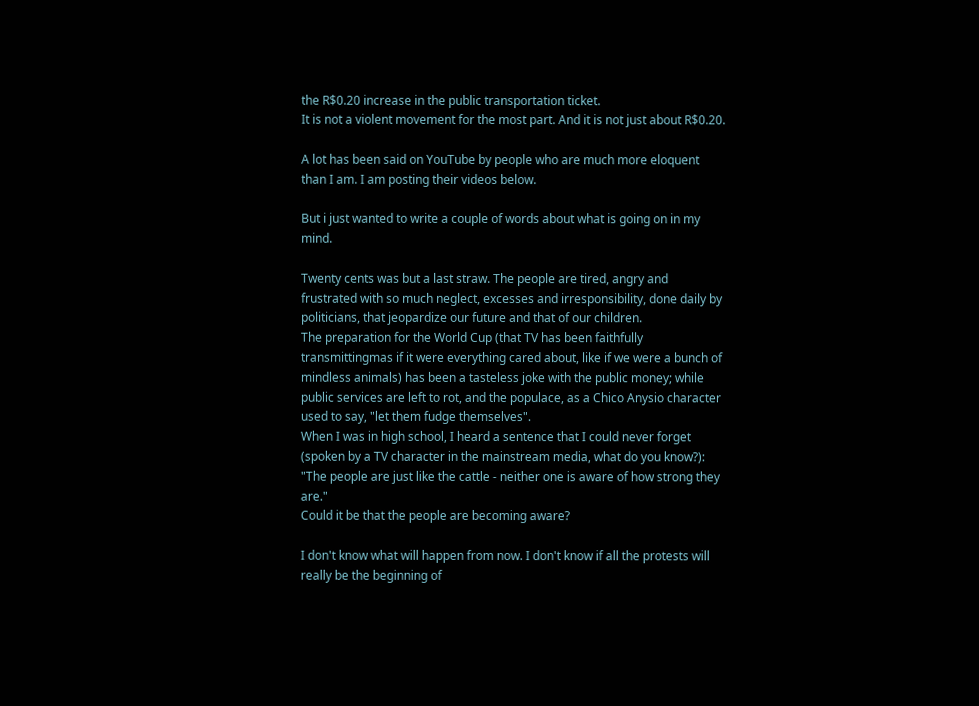the R$0.20 increase in the public transportation ticket.
It is not a violent movement for the most part. And it is not just about R$0.20.

A lot has been said on YouTube by people who are much more eloquent than I am. I am posting their videos below.

But i just wanted to write a couple of words about what is going on in my mind.

Twenty cents was but a last straw. The people are tired, angry and frustrated with so much neglect, excesses and irresponsibility, done daily by politicians, that jeopardize our future and that of our children.
The preparation for the World Cup (that TV has been faithfully transmittingmas if it were everything cared about, like if we were a bunch of mindless animals) has been a tasteless joke with the public money; while public services are left to rot, and the populace, as a Chico Anysio character used to say, "let them fudge themselves".
When I was in high school, I heard a sentence that I could never forget (spoken by a TV character in the mainstream media, what do you know?): "The people are just like the cattle - neither one is aware of how strong they are."
Could it be that the people are becoming aware?

I don't know what will happen from now. I don't know if all the protests will really be the beginning of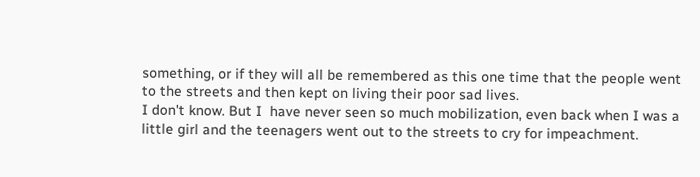something, or if they will all be remembered as this one time that the people went to the streets and then kept on living their poor sad lives.
I don't know. But I  have never seen so much mobilization, even back when I was a little girl and the teenagers went out to the streets to cry for impeachment.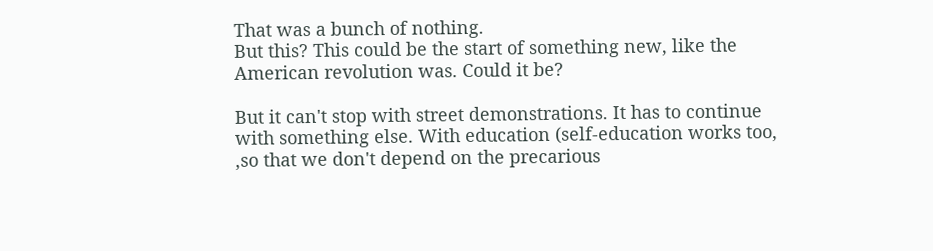That was a bunch of nothing.
But this? This could be the start of something new, like the American revolution was. Could it be?

But it can't stop with street demonstrations. It has to continue with something else. With education (self-education works too, ,so that we don't depend on the precarious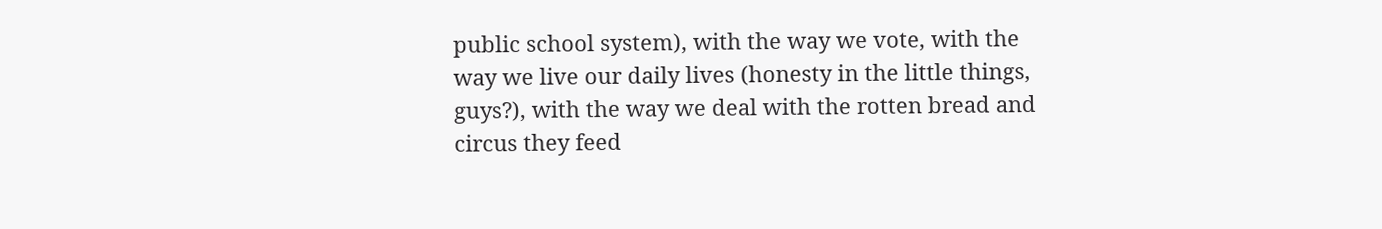public school system), with the way we vote, with the way we live our daily lives (honesty in the little things, guys?), with the way we deal with the rotten bread and circus they feed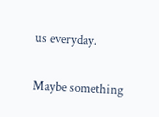us everyday.

Maybe something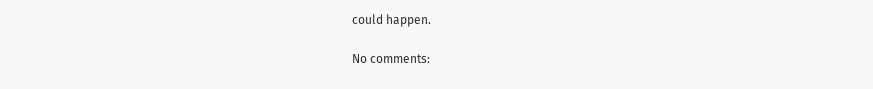could happen.

No comments: